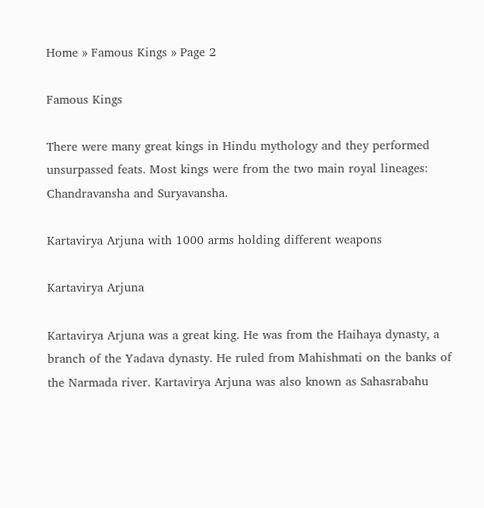Home » Famous Kings » Page 2

Famous Kings

There were many great kings in Hindu mythology and they performed unsurpassed feats. Most kings were from the two main royal lineages: Chandravansha and Suryavansha.

Kartavirya Arjuna with 1000 arms holding different weapons

Kartavirya Arjuna

Kartavirya Arjuna was a great king. He was from the Haihaya dynasty, a branch of the Yadava dynasty. He ruled from Mahishmati on the banks of the Narmada river. Kartavirya Arjuna was also known as Sahasrabahu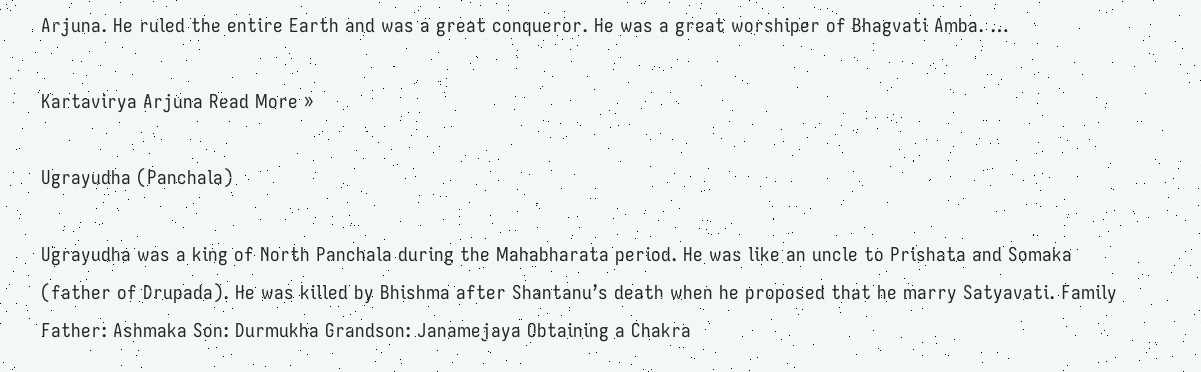Arjuna. He ruled the entire Earth and was a great conqueror. He was a great worshiper of Bhagvati Amba. …

Kartavirya Arjuna Read More »

Ugrayudha (Panchala)

Ugrayudha was a king of North Panchala during the Mahabharata period. He was like an uncle to Prishata and Somaka (father of Drupada). He was killed by Bhishma after Shantanu’s death when he proposed that he marry Satyavati. Family Father: Ashmaka Son: Durmukha Grandson: Janamejaya Obtaining a Chakra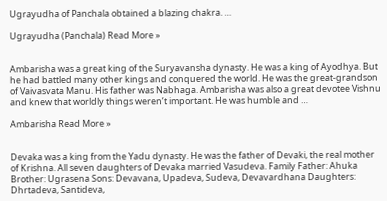Ugrayudha of Panchala obtained a blazing chakra. …

Ugrayudha (Panchala) Read More »


Ambarisha was a great king of the Suryavansha dynasty. He was a king of Ayodhya. But he had battled many other kings and conquered the world. He was the great-grandson of Vaivasvata Manu. His father was Nabhaga. Ambarisha was also a great devotee Vishnu and knew that worldly things weren’t important. He was humble and …

Ambarisha Read More »


Devaka was a king from the Yadu dynasty. He was the father of Devaki, the real mother of Krishna. All seven daughters of Devaka married Vasudeva. Family Father: Ahuka Brother: Ugrasena Sons: Devavana, Upadeva, Sudeva, Devavardhana Daughters: Dhrtadeva, Santideva,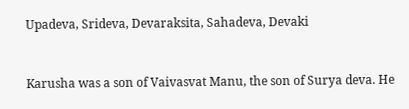Upadeva, Srideva, Devaraksita, Sahadeva, Devaki


Karusha was a son of Vaivasvat Manu, the son of Surya deva. He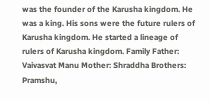was the founder of the Karusha kingdom. He was a king. His sons were the future rulers of Karusha kingdom. He started a lineage of rulers of Karusha kingdom. Family Father: Vaivasvat Manu Mother: Shraddha Brothers: Pramshu,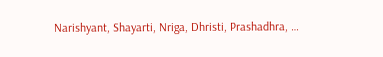Narishyant, Shayarti, Nriga, Dhristi, Prashadhra, …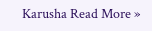Karusha Read More »